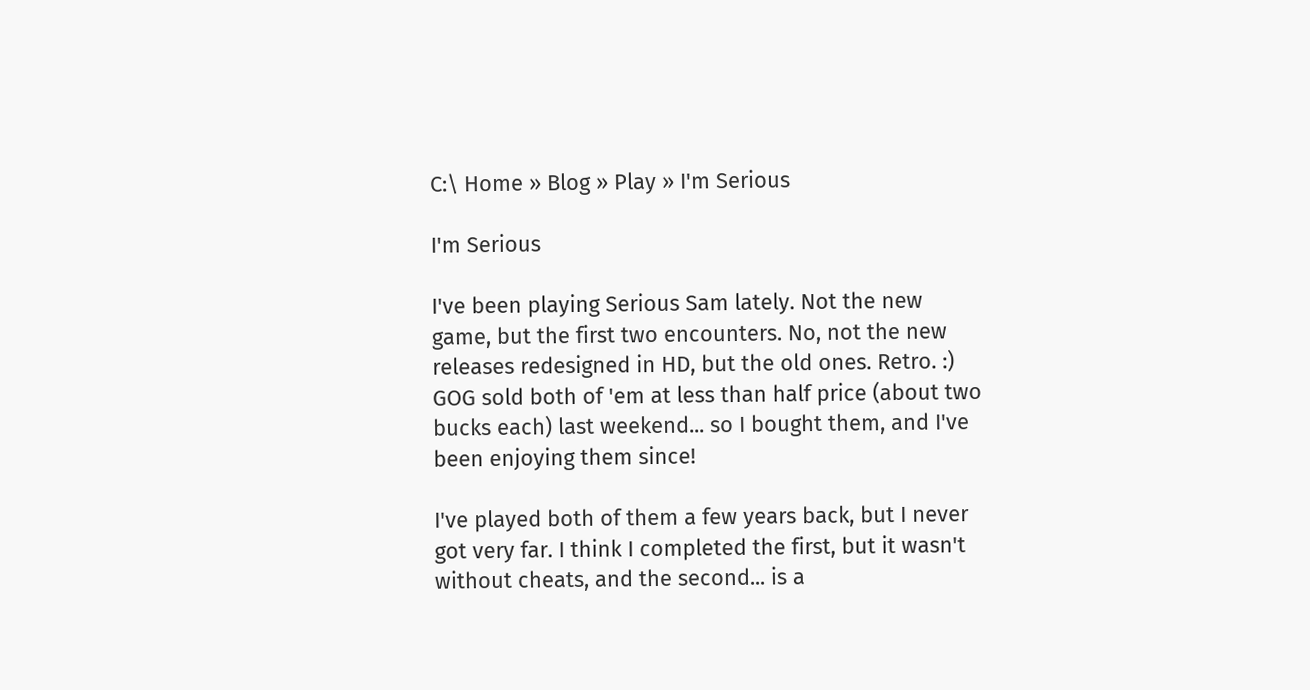C:\ Home » Blog » Play » I'm Serious

I'm Serious

I've been playing Serious Sam lately. Not the new game, but the first two encounters. No, not the new releases redesigned in HD, but the old ones. Retro. :) GOG sold both of 'em at less than half price (about two bucks each) last weekend... so I bought them, and I've been enjoying them since!

I've played both of them a few years back, but I never got very far. I think I completed the first, but it wasn't without cheats, and the second... is a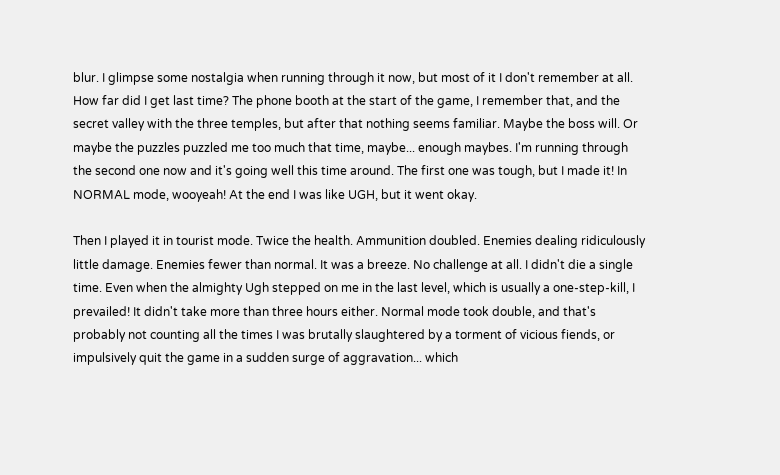blur. I glimpse some nostalgia when running through it now, but most of it I don't remember at all. How far did I get last time? The phone booth at the start of the game, I remember that, and the secret valley with the three temples, but after that nothing seems familiar. Maybe the boss will. Or maybe the puzzles puzzled me too much that time, maybe... enough maybes. I'm running through the second one now and it's going well this time around. The first one was tough, but I made it! In NORMAL mode, wooyeah! At the end I was like UGH, but it went okay.

Then I played it in tourist mode. Twice the health. Ammunition doubled. Enemies dealing ridiculously little damage. Enemies fewer than normal. It was a breeze. No challenge at all. I didn't die a single time. Even when the almighty Ugh stepped on me in the last level, which is usually a one-step-kill, I prevailed! It didn't take more than three hours either. Normal mode took double, and that's probably not counting all the times I was brutally slaughtered by a torment of vicious fiends, or impulsively quit the game in a sudden surge of aggravation... which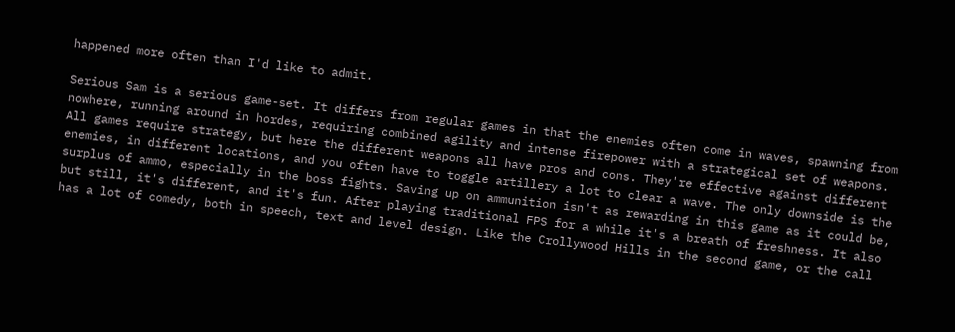happened more often than I'd like to admit.

Serious Sam is a serious game-set. It differs from regular games in that the enemies often come in waves, spawning from nowhere, running around in hordes, requiring combined agility and intense firepower with a strategical set of weapons. All games require strategy, but here the different weapons all have pros and cons. They're effective against different enemies, in different locations, and you often have to toggle artillery a lot to clear a wave. The only downside is the surplus of ammo, especially in the boss fights. Saving up on ammunition isn't as rewarding in this game as it could be, but still, it's different, and it's fun. After playing traditional FPS for a while it's a breath of freshness. It also has a lot of comedy, both in speech, text and level design. Like the Crollywood Hills in the second game, or the call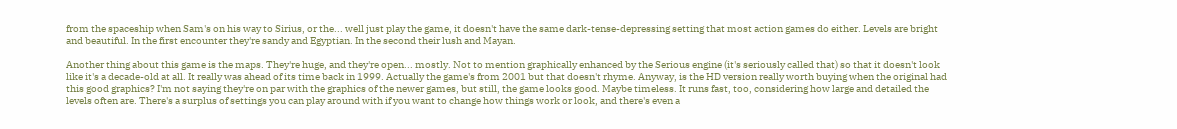from the spaceship when Sam's on his way to Sirius, or the... well just play the game, it doesn't have the same dark-tense-depressing setting that most action games do either. Levels are bright and beautiful. In the first encounter they're sandy and Egyptian. In the second their lush and Mayan.

Another thing about this game is the maps. They're huge, and they're open... mostly. Not to mention graphically enhanced by the Serious engine (it's seriously called that) so that it doesn't look like it's a decade-old at all. It really was ahead of its time back in 1999. Actually the game's from 2001 but that doesn't rhyme. Anyway, is the HD version really worth buying when the original had this good graphics? I'm not saying they're on par with the graphics of the newer games, but still, the game looks good. Maybe timeless. It runs fast, too, considering how large and detailed the levels often are. There's a surplus of settings you can play around with if you want to change how things work or look, and there's even a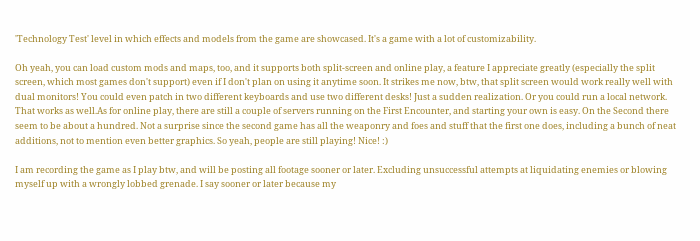'Technology Test' level in which effects and models from the game are showcased. It's a game with a lot of customizability.

Oh yeah, you can load custom mods and maps, too, and it supports both split-screen and online play, a feature I appreciate greatly (especially the split screen, which most games don't support) even if I don't plan on using it anytime soon. It strikes me now, btw, that split screen would work really well with dual monitors! You could even patch in two different keyboards and use two different desks! Just a sudden realization. Or you could run a local network. That works as well.As for online play, there are still a couple of servers running on the First Encounter, and starting your own is easy. On the Second there seem to be about a hundred. Not a surprise since the second game has all the weaponry and foes and stuff that the first one does, including a bunch of neat additions, not to mention even better graphics. So yeah, people are still playing! Nice! :)

I am recording the game as I play btw, and will be posting all footage sooner or later. Excluding unsuccessful attempts at liquidating enemies or blowing myself up with a wrongly lobbed grenade. I say sooner or later because my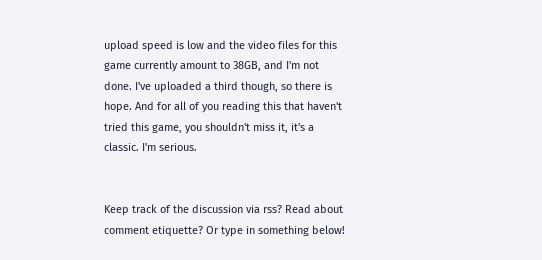upload speed is low and the video files for this game currently amount to 38GB, and I'm not done. I've uploaded a third though, so there is hope. And for all of you reading this that haven't tried this game, you shouldn't miss it, it's a classic. I'm serious.


Keep track of the discussion via rss? Read about comment etiquette? Or type in something below!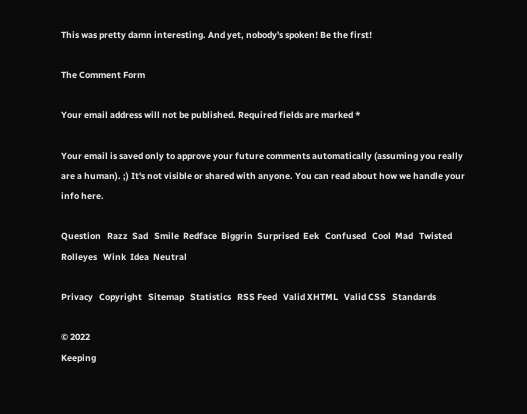This was pretty damn interesting. And yet, nobody's spoken! Be the first!

The Comment Form

Your email address will not be published. Required fields are marked *

Your email is saved only to approve your future comments automatically (assuming you really are a human). ;) It's not visible or shared with anyone. You can read about how we handle your info here.

Question   Razz  Sad   Smile  Redface  Biggrin  Surprised  Eek   Confused   Cool  Mad   Twisted  Rolleyes   Wink  Idea  Neutral

Privacy   Copyright   Sitemap   Statistics   RSS Feed   Valid XHTML   Valid CSS   Standards

© 2022
Keeping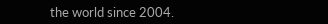the world since 2004.